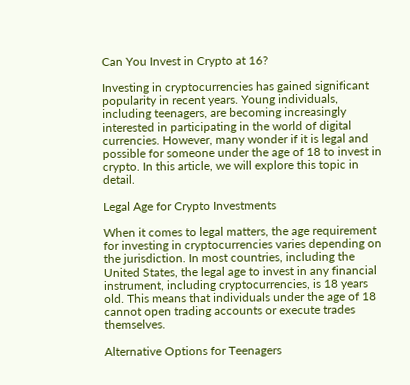Can You Invest in Crypto at 16?

Investing in cryptocurrencies has gained significant popularity in recent years. Young individuals, including teenagers, are becoming increasingly interested in participating in the world of digital currencies. However, many wonder if it is legal and possible for someone under the age of 18 to invest in crypto. In this article, we will explore this topic in detail.

Legal Age for Crypto Investments

When it comes to legal matters, the age requirement for investing in cryptocurrencies varies depending on the jurisdiction. In most countries, including the United States, the legal age to invest in any financial instrument, including cryptocurrencies, is 18 years old. This means that individuals under the age of 18 cannot open trading accounts or execute trades themselves.

Alternative Options for Teenagers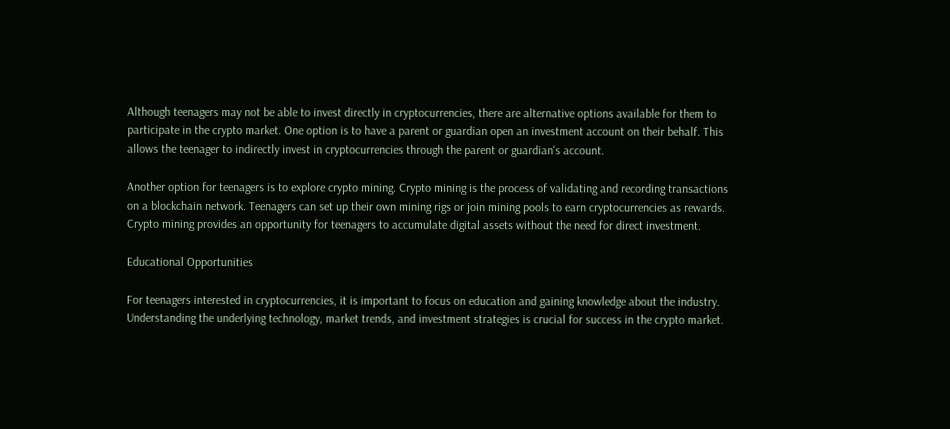Although teenagers may not be able to invest directly in cryptocurrencies, there are alternative options available for them to participate in the crypto market. One option is to have a parent or guardian open an investment account on their behalf. This allows the teenager to indirectly invest in cryptocurrencies through the parent or guardian's account.

Another option for teenagers is to explore crypto mining. Crypto mining is the process of validating and recording transactions on a blockchain network. Teenagers can set up their own mining rigs or join mining pools to earn cryptocurrencies as rewards. Crypto mining provides an opportunity for teenagers to accumulate digital assets without the need for direct investment.

Educational Opportunities

For teenagers interested in cryptocurrencies, it is important to focus on education and gaining knowledge about the industry. Understanding the underlying technology, market trends, and investment strategies is crucial for success in the crypto market.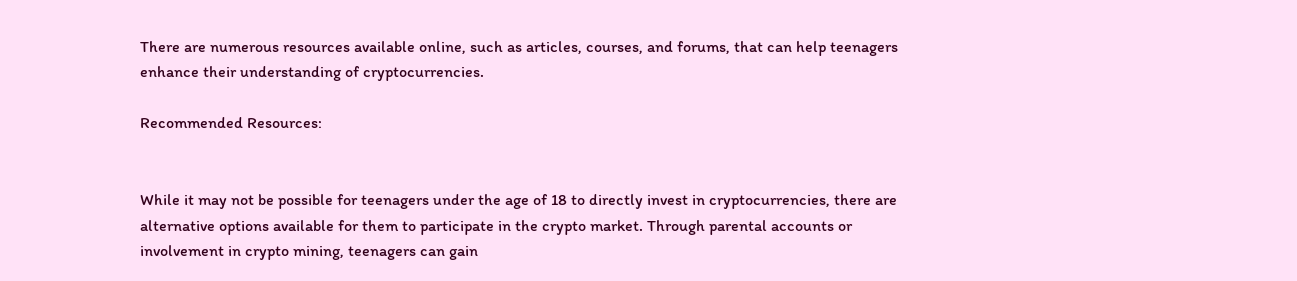There are numerous resources available online, such as articles, courses, and forums, that can help teenagers enhance their understanding of cryptocurrencies.

Recommended Resources:


While it may not be possible for teenagers under the age of 18 to directly invest in cryptocurrencies, there are alternative options available for them to participate in the crypto market. Through parental accounts or involvement in crypto mining, teenagers can gain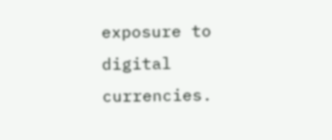exposure to digital currencies.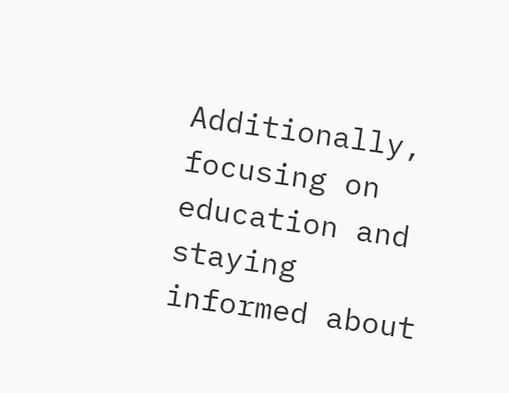Additionally, focusing on education and staying informed about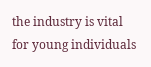the industry is vital for young individuals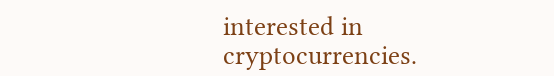interested in cryptocurrencies.